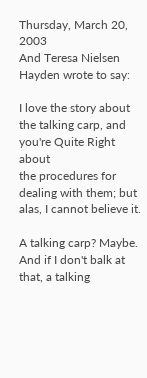Thursday, March 20, 2003
And Teresa Nielsen Hayden wrote to say:

I love the story about the talking carp, and you're Quite Right about
the procedures for dealing with them; but alas, I cannot believe it.

A talking carp? Maybe. And if I don't balk at that, a talking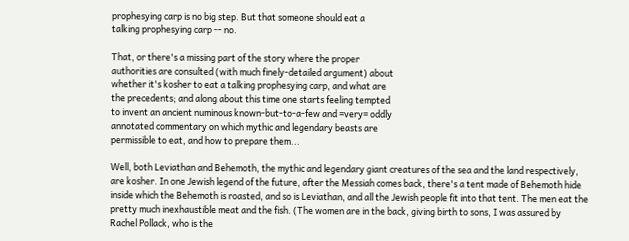prophesying carp is no big step. But that someone should eat a
talking prophesying carp -- no.

That, or there's a missing part of the story where the proper
authorities are consulted (with much finely-detailed argument) about
whether it's kosher to eat a talking prophesying carp, and what are
the precedents; and along about this time one starts feeling tempted
to invent an ancient numinous known-but-to-a-few and =very= oddly
annotated commentary on which mythic and legendary beasts are
permissible to eat, and how to prepare them...

Well, both Leviathan and Behemoth, the mythic and legendary giant creatures of the sea and the land respectively, are kosher. In one Jewish legend of the future, after the Messiah comes back, there's a tent made of Behemoth hide inside which the Behemoth is roasted, and so is Leviathan, and all the Jewish people fit into that tent. The men eat the pretty much inexhaustible meat and the fish. (The women are in the back, giving birth to sons, I was assured by Rachel Pollack, who is the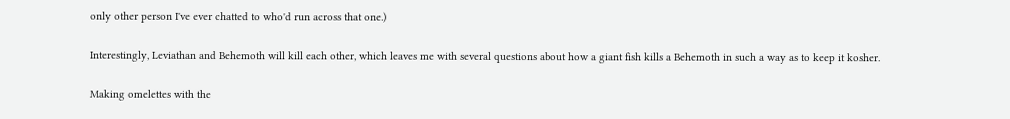only other person I've ever chatted to who'd run across that one.)

Interestingly, Leviathan and Behemoth will kill each other, which leaves me with several questions about how a giant fish kills a Behemoth in such a way as to keep it kosher.

Making omelettes with the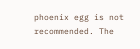phoenix egg is not recommended. The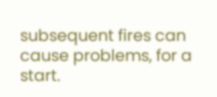subsequent fires can cause problems, for a start.